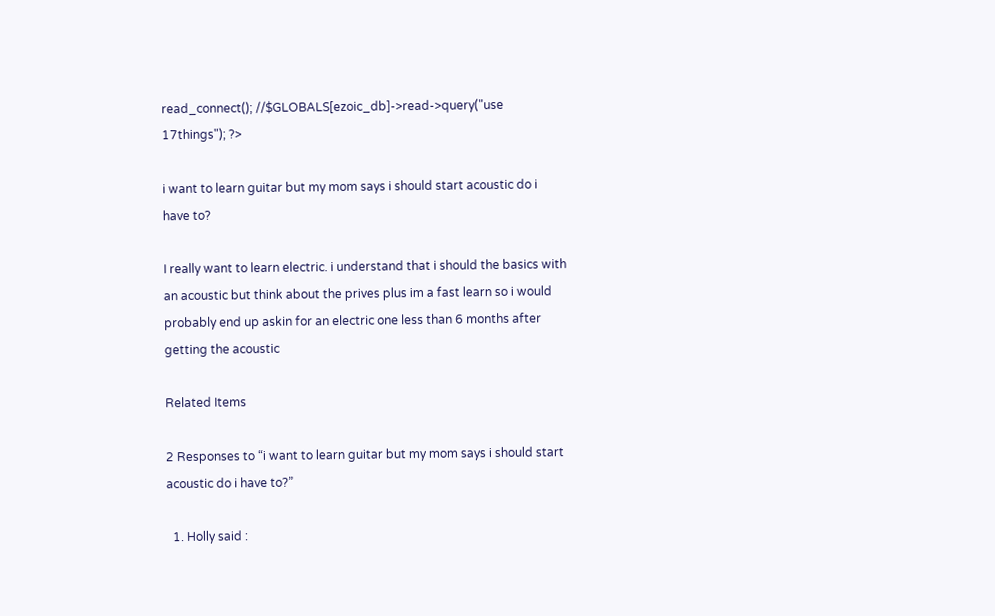read_connect(); //$GLOBALS[ezoic_db]->read->query("use 17things"); ?>

i want to learn guitar but my mom says i should start acoustic do i have to?

I really want to learn electric. i understand that i should the basics with an acoustic but think about the prives plus im a fast learn so i would probably end up askin for an electric one less than 6 months after getting the acoustic

Related Items

2 Responses to “i want to learn guitar but my mom says i should start acoustic do i have to?”

  1. Holly said :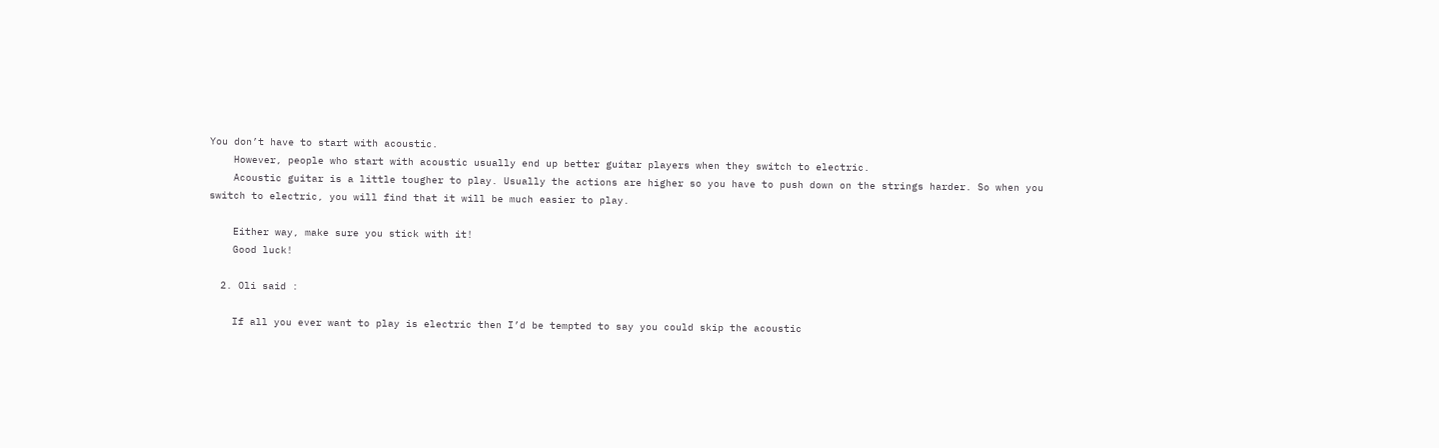You don’t have to start with acoustic.
    However, people who start with acoustic usually end up better guitar players when they switch to electric.
    Acoustic guitar is a little tougher to play. Usually the actions are higher so you have to push down on the strings harder. So when you switch to electric, you will find that it will be much easier to play.

    Either way, make sure you stick with it!
    Good luck!

  2. Oli said :

    If all you ever want to play is electric then I’d be tempted to say you could skip the acoustic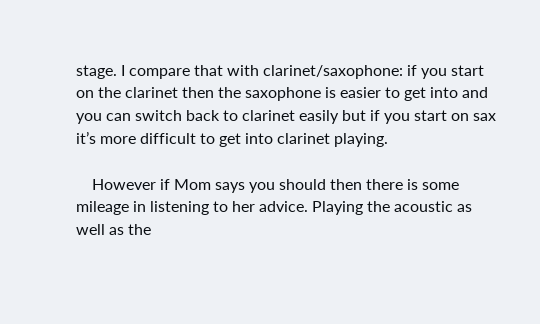stage. I compare that with clarinet/saxophone: if you start on the clarinet then the saxophone is easier to get into and you can switch back to clarinet easily but if you start on sax it’s more difficult to get into clarinet playing.

    However if Mom says you should then there is some mileage in listening to her advice. Playing the acoustic as well as the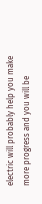electric will probably help you make more progress and you will be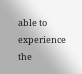able to experience the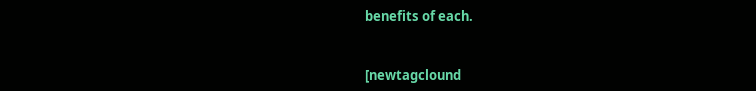benefits of each.


[newtagclound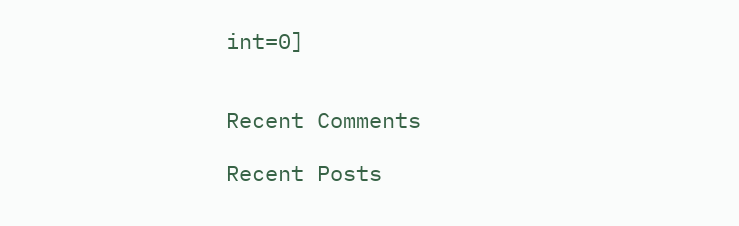int=0]


Recent Comments

Recent Posts